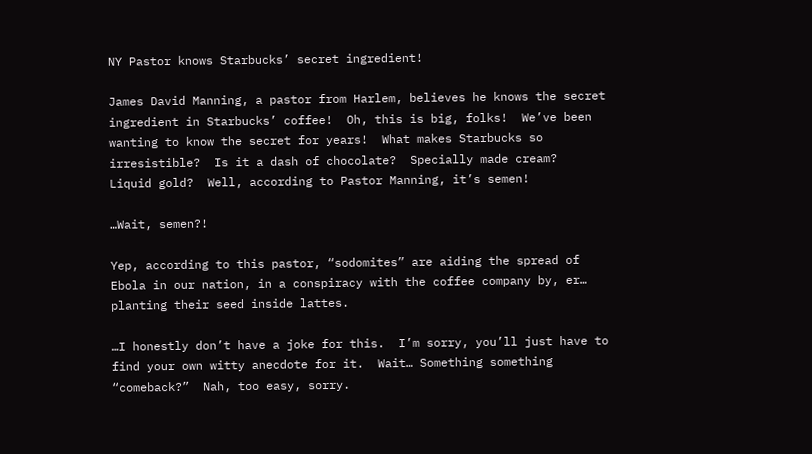NY Pastor knows Starbucks’ secret ingredient!

James David Manning, a pastor from Harlem, believes he knows the secret ingredient in Starbucks’ coffee!  Oh, this is big, folks!  We’ve been wanting to know the secret for years!  What makes Starbucks so irresistible?  Is it a dash of chocolate?  Specially made cream?  Liquid gold?  Well, according to Pastor Manning, it’s semen!

…Wait, semen?!

Yep, according to this pastor, “sodomites” are aiding the spread of Ebola in our nation, in a conspiracy with the coffee company by, er… planting their seed inside lattes.

…I honestly don’t have a joke for this.  I’m sorry, you’ll just have to find your own witty anecdote for it.  Wait… Something something “comeback?”  Nah, too easy, sorry.